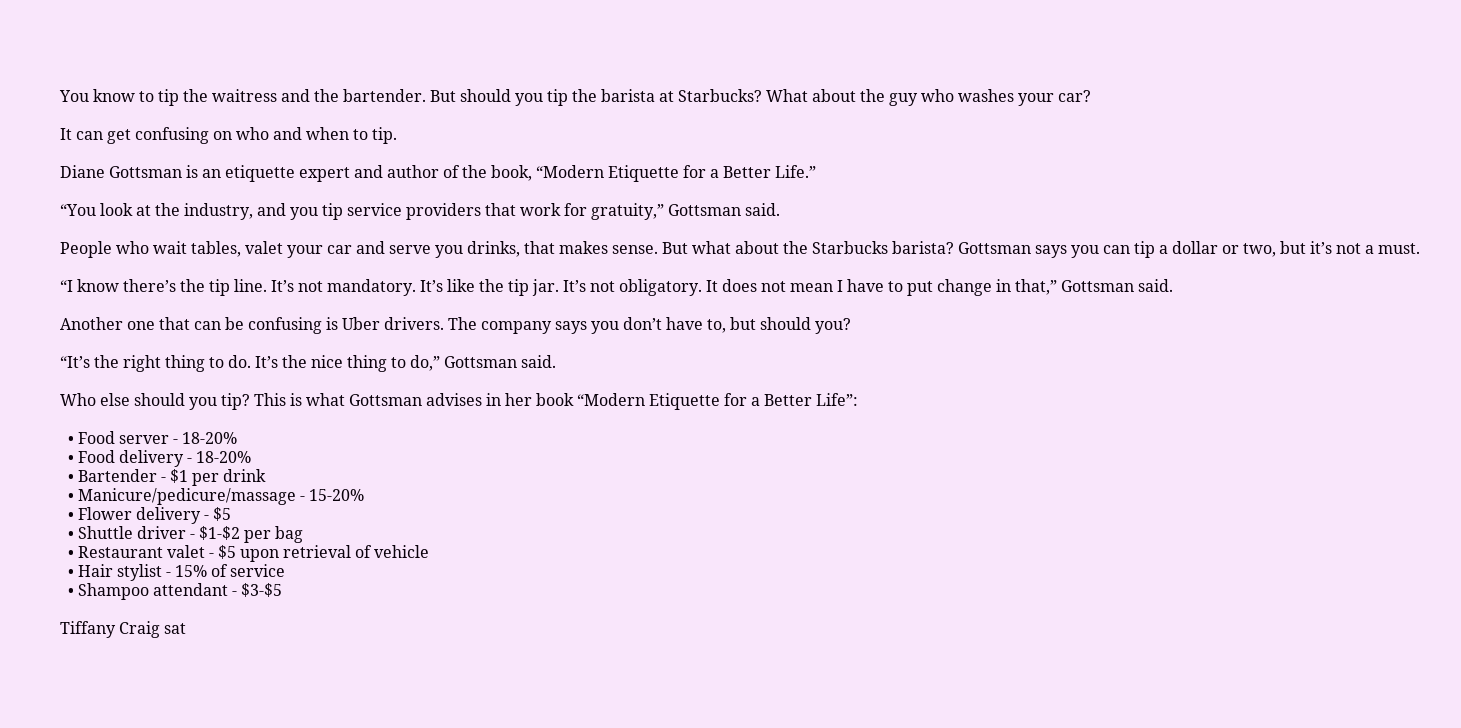You know to tip the waitress and the bartender. But should you tip the barista at Starbucks? What about the guy who washes your car?

It can get confusing on who and when to tip.

Diane Gottsman is an etiquette expert and author of the book, “Modern Etiquette for a Better Life.”

“You look at the industry, and you tip service providers that work for gratuity,” Gottsman said.

People who wait tables, valet your car and serve you drinks, that makes sense. But what about the Starbucks barista? Gottsman says you can tip a dollar or two, but it’s not a must.

“I know there’s the tip line. It’s not mandatory. It’s like the tip jar. It’s not obligatory. It does not mean I have to put change in that,” Gottsman said.

Another one that can be confusing is Uber drivers. The company says you don’t have to, but should you?

“It’s the right thing to do. It’s the nice thing to do,” Gottsman said.

Who else should you tip? This is what Gottsman advises in her book “Modern Etiquette for a Better Life”:

  • Food server - 18-20%
  • Food delivery - 18-20%
  • Bartender - $1 per drink
  • Manicure/pedicure/massage - 15-20%
  • Flower delivery - $5
  • Shuttle driver - $1-$2 per bag
  • Restaurant valet - $5 upon retrieval of vehicle
  • Hair stylist - 15% of service
  • Shampoo attendant - $3-$5

Tiffany Craig sat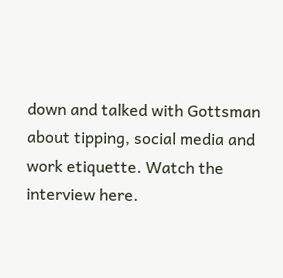down and talked with Gottsman about tipping, social media and work etiquette. Watch the interview here.